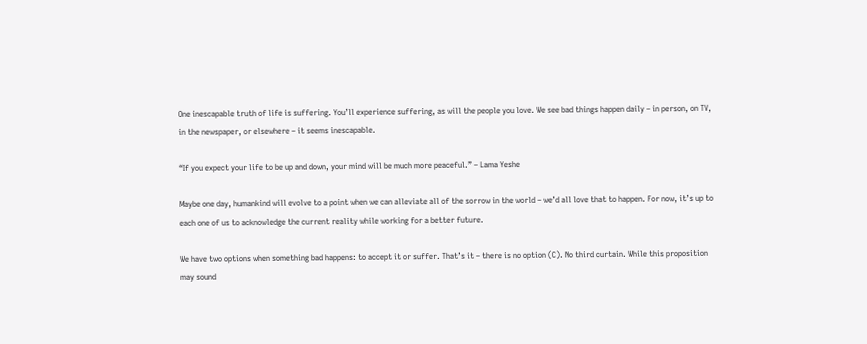One inescapable truth of life is suffering. You’ll experience suffering, as will the people you love. We see bad things happen daily – in person, on TV, in the newspaper, or elsewhere – it seems inescapable.

“If you expect your life to be up and down, your mind will be much more peaceful.” – Lama Yeshe

Maybe one day, humankind will evolve to a point when we can alleviate all of the sorrow in the world – we’d all love that to happen. For now, it’s up to each one of us to acknowledge the current reality while working for a better future.

We have two options when something bad happens: to accept it or suffer. That’s it – there is no option (C). No third curtain. While this proposition may sound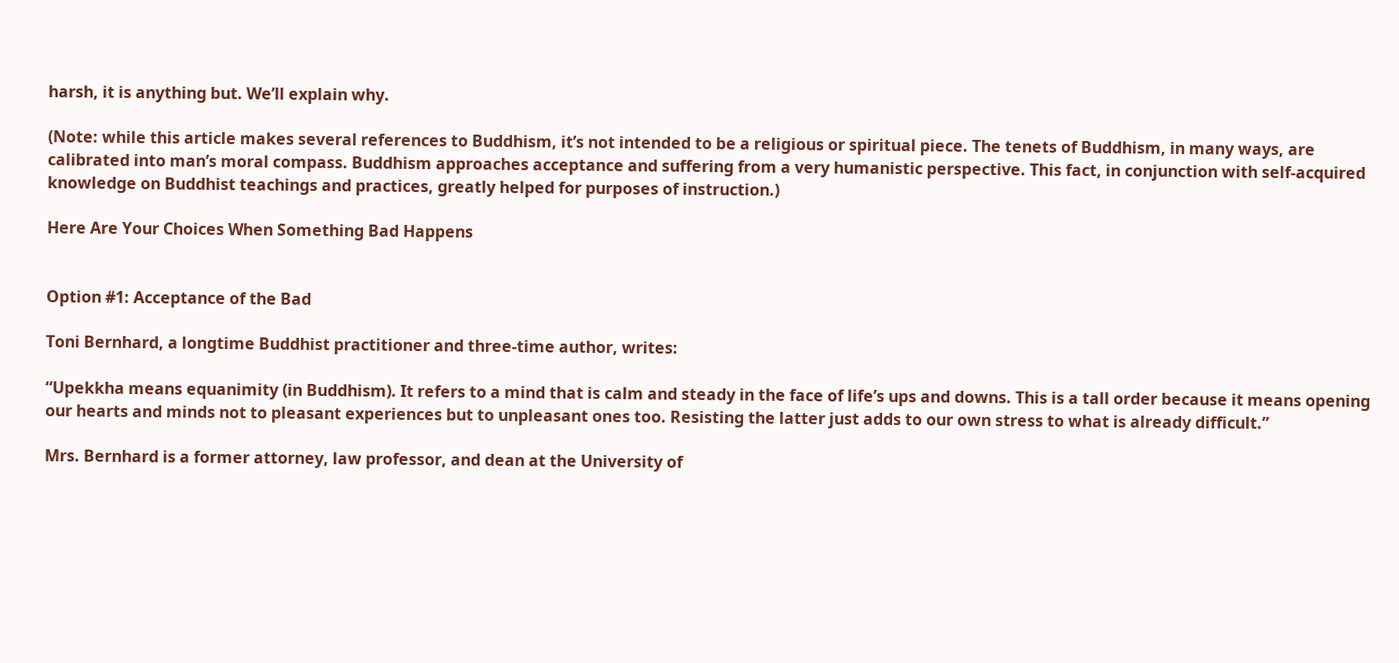harsh, it is anything but. We’ll explain why.

(Note: while this article makes several references to Buddhism, it’s not intended to be a religious or spiritual piece. The tenets of Buddhism, in many ways, are calibrated into man’s moral compass. Buddhism approaches acceptance and suffering from a very humanistic perspective. This fact, in conjunction with self-acquired knowledge on Buddhist teachings and practices, greatly helped for purposes of instruction.)

Here Are Your Choices When Something Bad Happens


Option #1: Acceptance of the Bad

Toni Bernhard, a longtime Buddhist practitioner and three-time author, writes:

“Upekkha means equanimity (in Buddhism). It refers to a mind that is calm and steady in the face of life’s ups and downs. This is a tall order because it means opening our hearts and minds not to pleasant experiences but to unpleasant ones too. Resisting the latter just adds to our own stress to what is already difficult.”

Mrs. Bernhard is a former attorney, law professor, and dean at the University of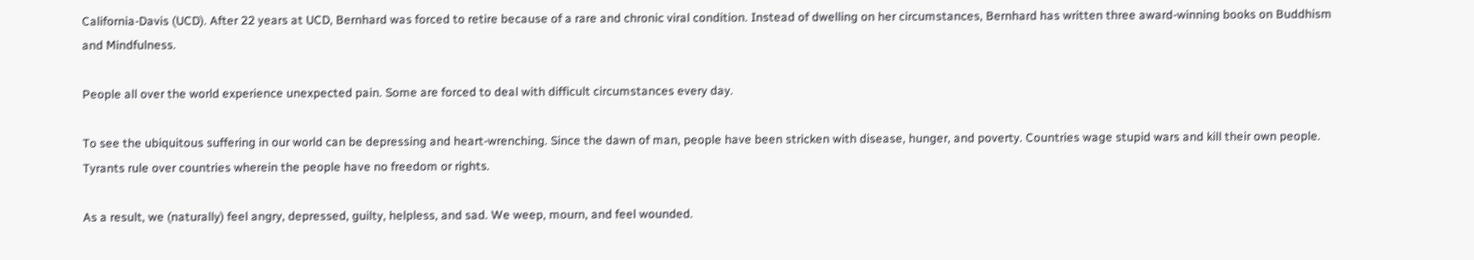California-Davis (UCD). After 22 years at UCD, Bernhard was forced to retire because of a rare and chronic viral condition. Instead of dwelling on her circumstances, Bernhard has written three award-winning books on Buddhism and Mindfulness.

People all over the world experience unexpected pain. Some are forced to deal with difficult circumstances every day.

To see the ubiquitous suffering in our world can be depressing and heart-wrenching. Since the dawn of man, people have been stricken with disease, hunger, and poverty. Countries wage stupid wars and kill their own people. Tyrants rule over countries wherein the people have no freedom or rights.

As a result, we (naturally) feel angry, depressed, guilty, helpless, and sad. We weep, mourn, and feel wounded.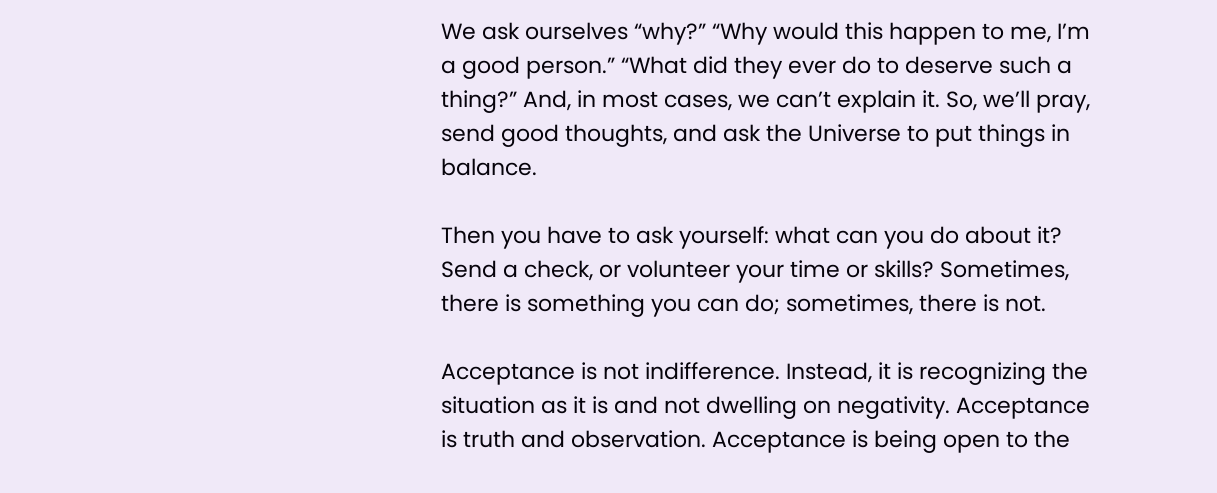We ask ourselves “why?” “Why would this happen to me, I’m a good person.” “What did they ever do to deserve such a thing?” And, in most cases, we can’t explain it. So, we’ll pray, send good thoughts, and ask the Universe to put things in balance.

Then you have to ask yourself: what can you do about it? Send a check, or volunteer your time or skills? Sometimes, there is something you can do; sometimes, there is not.

Acceptance is not indifference. Instead, it is recognizing the situation as it is and not dwelling on negativity. Acceptance is truth and observation. Acceptance is being open to the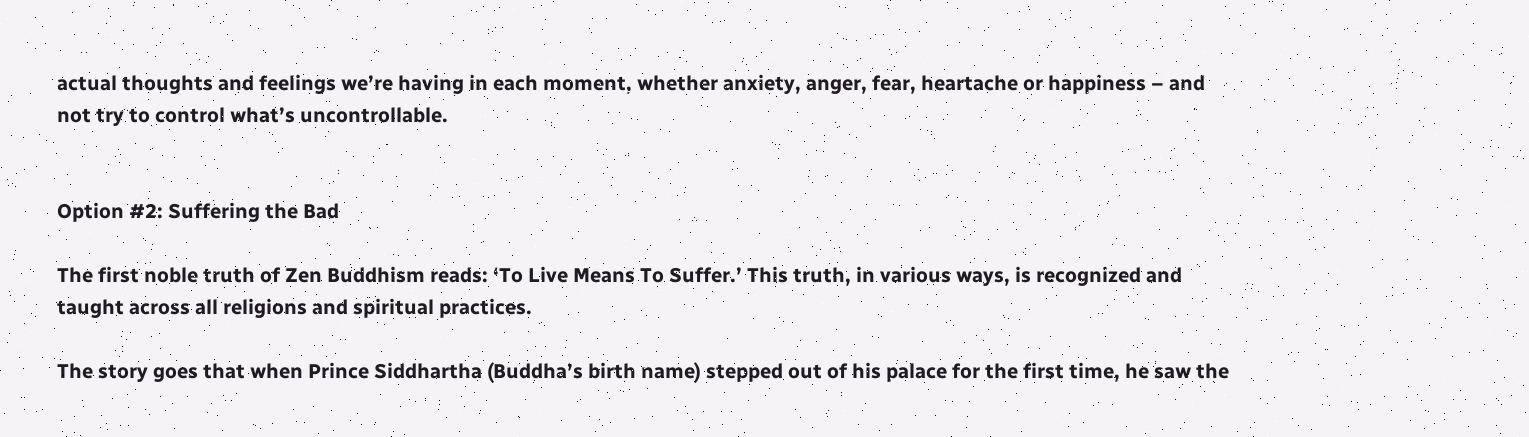actual thoughts and feelings we’re having in each moment, whether anxiety, anger, fear, heartache or happiness – and not try to control what’s uncontrollable.


Option #2: Suffering the Bad

The first noble truth of Zen Buddhism reads: ‘To Live Means To Suffer.’ This truth, in various ways, is recognized and taught across all religions and spiritual practices.

The story goes that when Prince Siddhartha (Buddha’s birth name) stepped out of his palace for the first time, he saw the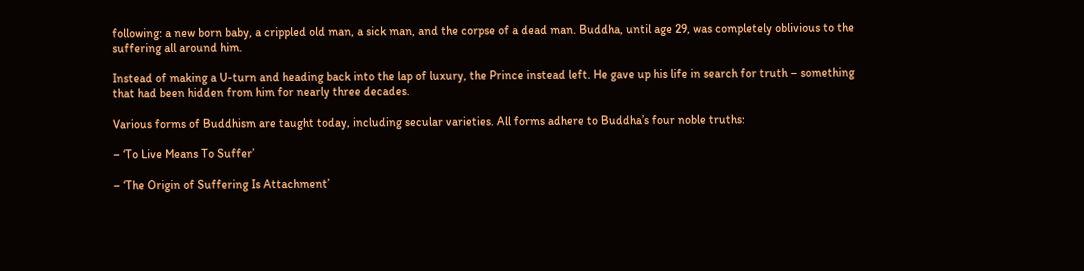following: a new born baby, a crippled old man, a sick man, and the corpse of a dead man. Buddha, until age 29, was completely oblivious to the suffering all around him.

Instead of making a U-turn and heading back into the lap of luxury, the Prince instead left. He gave up his life in search for truth – something that had been hidden from him for nearly three decades.

Various forms of Buddhism are taught today, including secular varieties. All forms adhere to Buddha’s four noble truths:

– ‘To Live Means To Suffer’

– ‘The Origin of Suffering Is Attachment’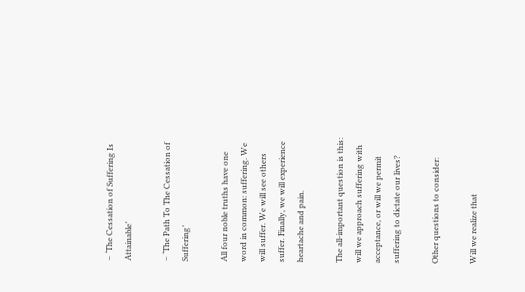– ‘The Cessation of Suffering Is Attainable’

– ‘The Path To The Cessation of Suffering’

All four noble truths have one word in common: suffering. We will suffer. We will see others suffer. Finally, we will experience heartache and pain.

The all-important question is this: will we approach suffering with acceptance, or will we permit suffering to dictate our lives?

Other questions to consider:

Will we realize that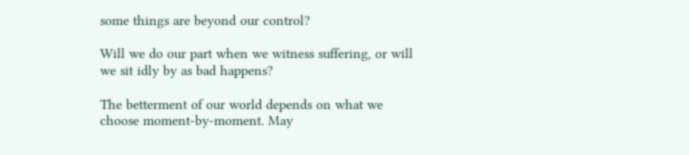some things are beyond our control?

Will we do our part when we witness suffering, or will we sit idly by as bad happens?

The betterment of our world depends on what we choose moment-by-moment. May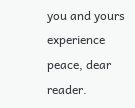you and yours experience peace, dear reader.